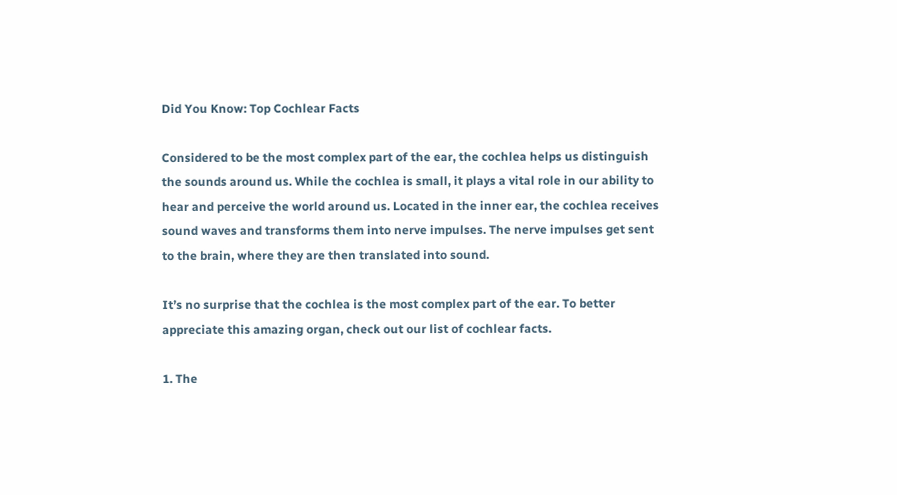Did You Know: Top Cochlear Facts

Considered to be the most complex part of the ear, the cochlea helps us distinguish the sounds around us. While the cochlea is small, it plays a vital role in our ability to hear and perceive the world around us. Located in the inner ear, the cochlea receives sound waves and transforms them into nerve impulses. The nerve impulses get sent to the brain, where they are then translated into sound.

It’s no surprise that the cochlea is the most complex part of the ear. To better appreciate this amazing organ, check out our list of cochlear facts.

1. The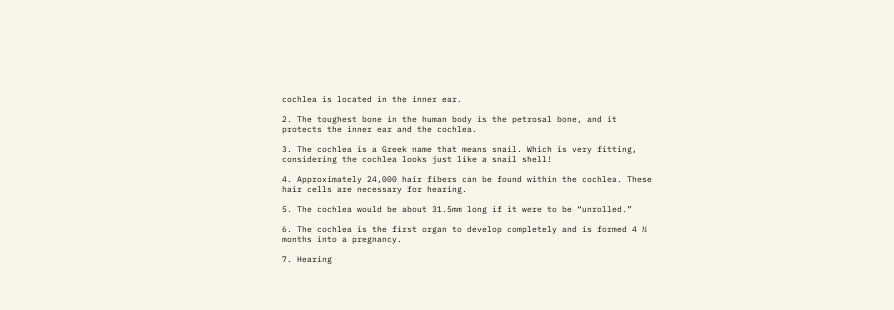cochlea is located in the inner ear.

2. The toughest bone in the human body is the petrosal bone, and it protects the inner ear and the cochlea.

3. The cochlea is a Greek name that means snail. Which is very fitting, considering the cochlea looks just like a snail shell!

4. Approximately 24,000 hair fibers can be found within the cochlea. These hair cells are necessary for hearing.

5. The cochlea would be about 31.5mm long if it were to be “unrolled.”

6. The cochlea is the first organ to develop completely and is formed 4 ½ months into a pregnancy.

7. Hearing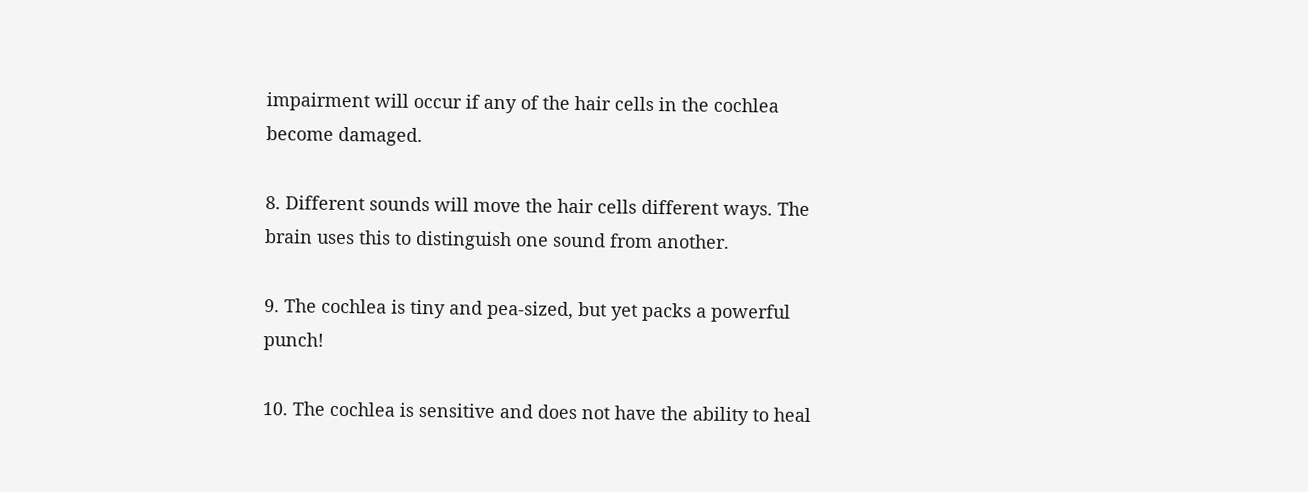impairment will occur if any of the hair cells in the cochlea become damaged.

8. Different sounds will move the hair cells different ways. The brain uses this to distinguish one sound from another.

9. The cochlea is tiny and pea-sized, but yet packs a powerful punch!

10. The cochlea is sensitive and does not have the ability to heal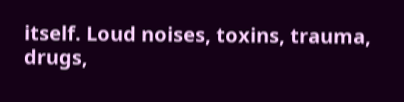itself. Loud noises, toxins, trauma, drugs,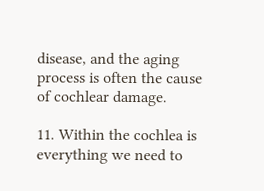disease, and the aging process is often the cause of cochlear damage.

11. Within the cochlea is everything we need to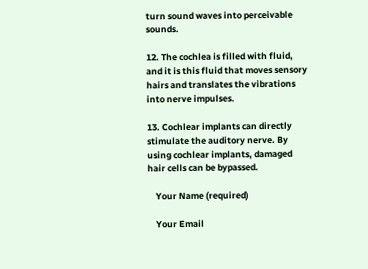turn sound waves into perceivable sounds.

12. The cochlea is filled with fluid, and it is this fluid that moves sensory hairs and translates the vibrations into nerve impulses.

13. Cochlear implants can directly stimulate the auditory nerve. By using cochlear implants, damaged hair cells can be bypassed.

    Your Name (required)

    Your Email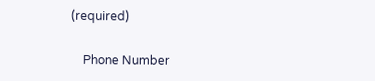(required)

    Phone Number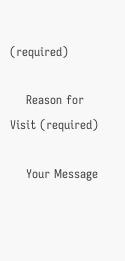(required)

    Reason for Visit (required)

    Your Message